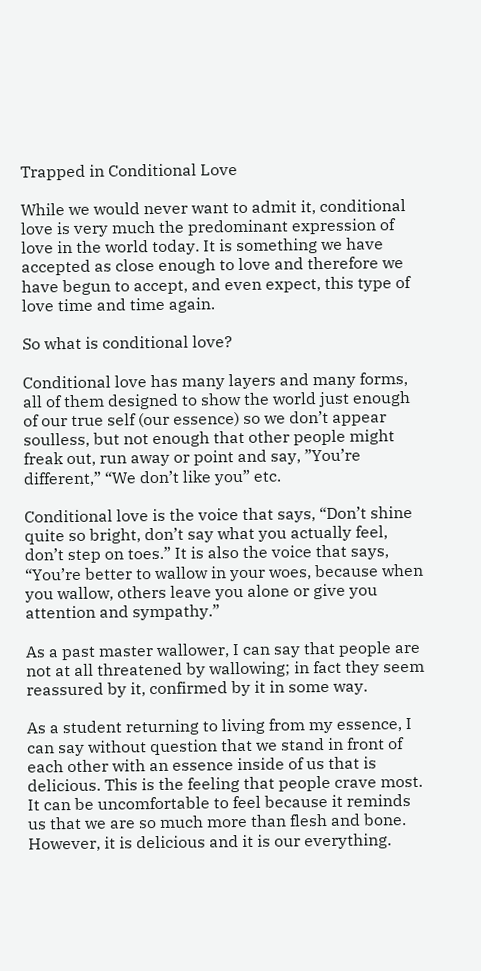Trapped in Conditional Love

While we would never want to admit it, conditional love is very much the predominant expression of love in the world today. It is something we have accepted as close enough to love and therefore we have begun to accept, and even expect, this type of love time and time again.

So what is conditional love?

Conditional love has many layers and many forms, all of them designed to show the world just enough of our true self (our essence) so we don’t appear soulless, but not enough that other people might freak out, run away or point and say, ”You’re different,” “We don’t like you” etc.

Conditional love is the voice that says, “Don’t shine quite so bright, don’t say what you actually feel, don’t step on toes.” It is also the voice that says, “You’re better to wallow in your woes, because when you wallow, others leave you alone or give you attention and sympathy.”

As a past master wallower, I can say that people are not at all threatened by wallowing; in fact they seem reassured by it, confirmed by it in some way.

As a student returning to living from my essence, I can say without question that we stand in front of each other with an essence inside of us that is delicious. This is the feeling that people crave most. It can be uncomfortable to feel because it reminds us that we are so much more than flesh and bone. However, it is delicious and it is our everything.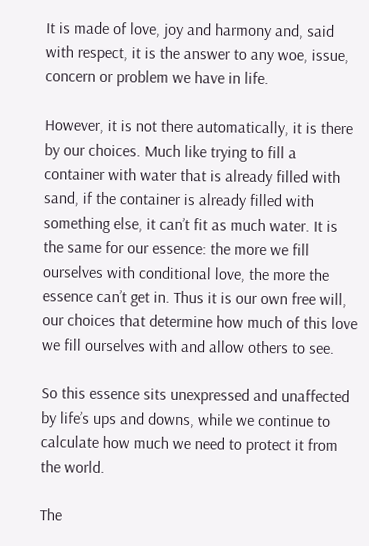It is made of love, joy and harmony and, said with respect, it is the answer to any woe, issue, concern or problem we have in life.

However, it is not there automatically, it is there by our choices. Much like trying to fill a container with water that is already filled with sand, if the container is already filled with something else, it can’t fit as much water. It is the same for our essence: the more we fill ourselves with conditional love, the more the essence can’t get in. Thus it is our own free will, our choices that determine how much of this love we fill ourselves with and allow others to see.

So this essence sits unexpressed and unaffected by life’s ups and downs, while we continue to calculate how much we need to protect it from the world.

The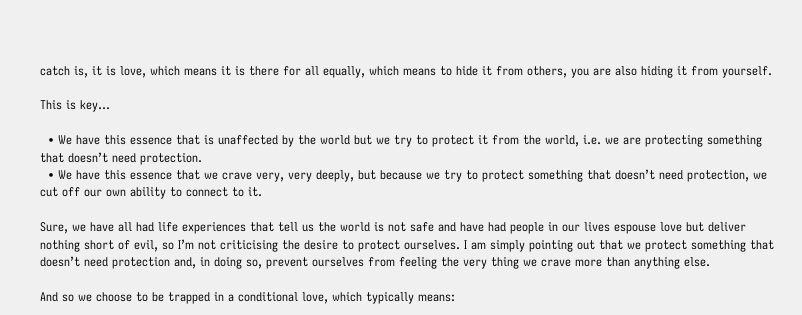catch is, it is love, which means it is there for all equally, which means to hide it from others, you are also hiding it from yourself.

This is key…

  • We have this essence that is unaffected by the world but we try to protect it from the world, i.e. we are protecting something that doesn’t need protection.
  • We have this essence that we crave very, very deeply, but because we try to protect something that doesn’t need protection, we cut off our own ability to connect to it.

Sure, we have all had life experiences that tell us the world is not safe and have had people in our lives espouse love but deliver nothing short of evil, so I’m not criticising the desire to protect ourselves. I am simply pointing out that we protect something that doesn’t need protection and, in doing so, prevent ourselves from feeling the very thing we crave more than anything else.

And so we choose to be trapped in a conditional love, which typically means: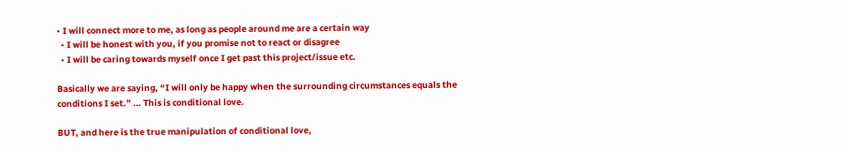• I will connect more to me, as long as people around me are a certain way
  • I will be honest with you, if you promise not to react or disagree
  • I will be caring towards myself once I get past this project/issue etc.

Basically we are saying, “I will only be happy when the surrounding circumstances equals the conditions I set.” … This is conditional love.

BUT, and here is the true manipulation of conditional love,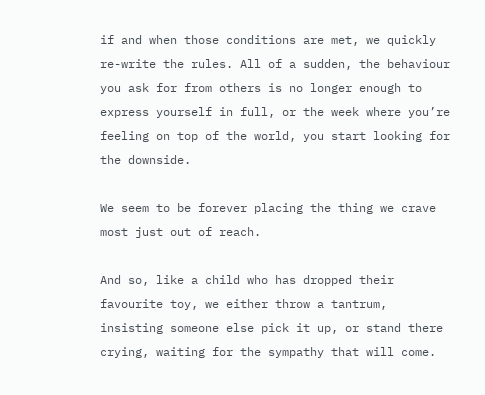if and when those conditions are met, we quickly re-write the rules. All of a sudden, the behaviour you ask for from others is no longer enough to express yourself in full, or the week where you’re feeling on top of the world, you start looking for the downside.

We seem to be forever placing the thing we crave most just out of reach.

And so, like a child who has dropped their favourite toy, we either throw a tantrum, insisting someone else pick it up, or stand there crying, waiting for the sympathy that will come.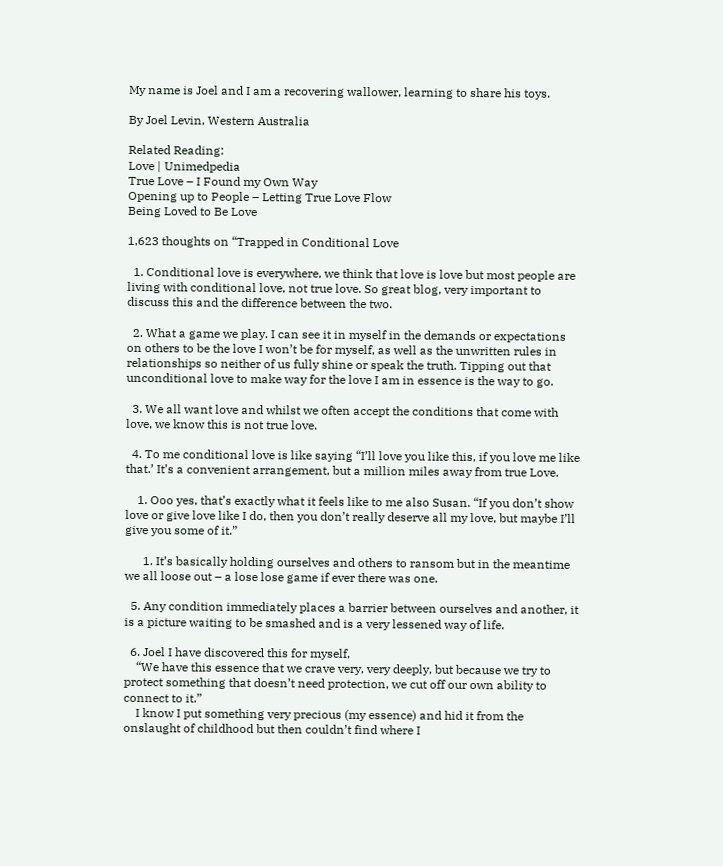My name is Joel and I am a recovering wallower, learning to share his toys.

By Joel Levin, Western Australia

Related Reading:
Love | Unimedpedia
True Love – I Found my Own Way
Opening up to People – Letting True Love Flow
Being Loved to Be Love

1,623 thoughts on “Trapped in Conditional Love

  1. Conditional love is everywhere, we think that love is love but most people are living with conditional love, not true love. So great blog, very important to discuss this and the difference between the two.

  2. What a game we play. I can see it in myself in the demands or expectations on others to be the love I won’t be for myself, as well as the unwritten rules in relationships so neither of us fully shine or speak the truth. Tipping out that unconditional love to make way for the love I am in essence is the way to go.

  3. We all want love and whilst we often accept the conditions that come with love, we know this is not true love.

  4. To me conditional love is like saying “I’ll love you like this, if you love me like that.’ It’s a convenient arrangement, but a million miles away from true Love.

    1. Ooo yes, that’s exactly what it feels like to me also Susan. “If you don’t show love or give love like I do, then you don’t really deserve all my love, but maybe I’ll give you some of it.”

      1. It’s basically holding ourselves and others to ransom but in the meantime we all loose out – a lose lose game if ever there was one.

  5. Any condition immediately places a barrier between ourselves and another, it is a picture waiting to be smashed and is a very lessened way of life.

  6. Joel I have discovered this for myself,
    “We have this essence that we crave very, very deeply, but because we try to protect something that doesn’t need protection, we cut off our own ability to connect to it.”
    I know I put something very precious (my essence) and hid it from the onslaught of childhood but then couldn’t find where I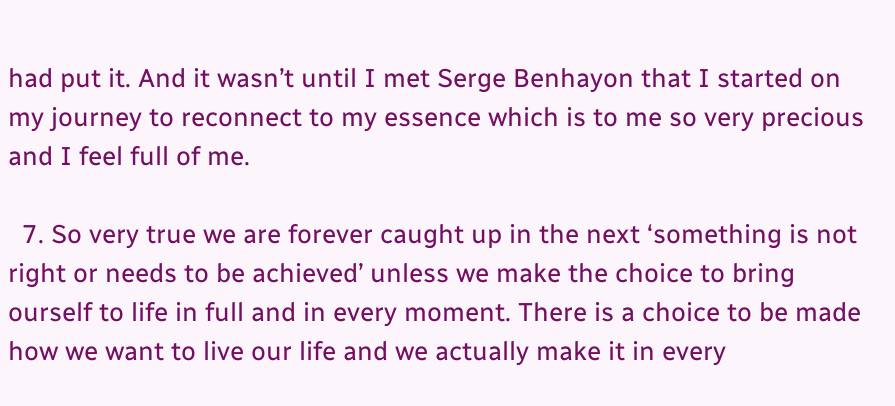had put it. And it wasn’t until I met Serge Benhayon that I started on my journey to reconnect to my essence which is to me so very precious and I feel full of me.

  7. So very true we are forever caught up in the next ‘something is not right or needs to be achieved’ unless we make the choice to bring ourself to life in full and in every moment. There is a choice to be made how we want to live our life and we actually make it in every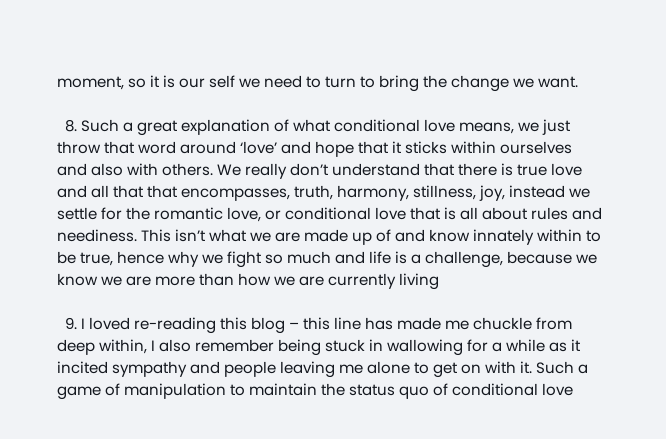moment, so it is our self we need to turn to bring the change we want.

  8. Such a great explanation of what conditional love means, we just throw that word around ‘love’ and hope that it sticks within ourselves and also with others. We really don’t understand that there is true love and all that that encompasses, truth, harmony, stillness, joy, instead we settle for the romantic love, or conditional love that is all about rules and neediness. This isn’t what we are made up of and know innately within to be true, hence why we fight so much and life is a challenge, because we know we are more than how we are currently living

  9. I loved re-reading this blog – this line has made me chuckle from deep within, I also remember being stuck in wallowing for a while as it incited sympathy and people leaving me alone to get on with it. Such a game of manipulation to maintain the status quo of conditional love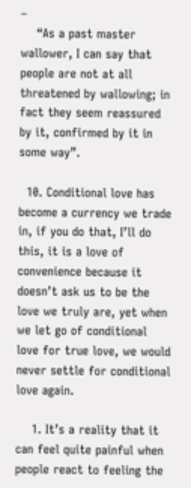–
    “As a past master wallower, I can say that people are not at all threatened by wallowing; in fact they seem reassured by it, confirmed by it in some way”.

  10. Conditional love has become a currency we trade in, if you do that, I’ll do this, it is a love of convenience because it doesn’t ask us to be the love we truly are, yet when we let go of conditional love for true love, we would never settle for conditional love again.

    1. It’s a reality that it can feel quite painful when people react to feeling the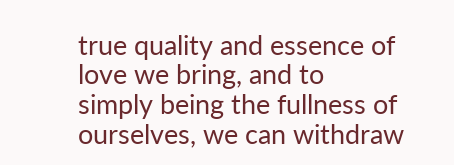true quality and essence of love we bring, and to simply being the fullness of ourselves, we can withdraw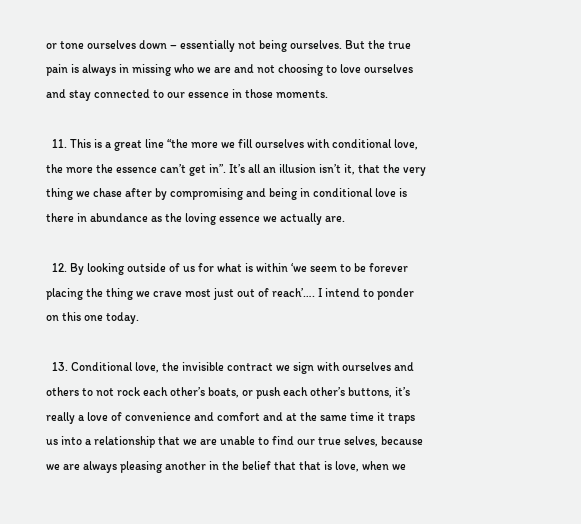or tone ourselves down – essentially not being ourselves. But the true pain is always in missing who we are and not choosing to love ourselves and stay connected to our essence in those moments.

  11. This is a great line “the more we fill ourselves with conditional love, the more the essence can’t get in”. It’s all an illusion isn’t it, that the very thing we chase after by compromising and being in conditional love is there in abundance as the loving essence we actually are.

  12. By looking outside of us for what is within ‘we seem to be forever placing the thing we crave most just out of reach’…. I intend to ponder on this one today.

  13. Conditional love, the invisible contract we sign with ourselves and others to not rock each other’s boats, or push each other’s buttons, it’s really a love of convenience and comfort and at the same time it traps us into a relationship that we are unable to find our true selves, because we are always pleasing another in the belief that that is love, when we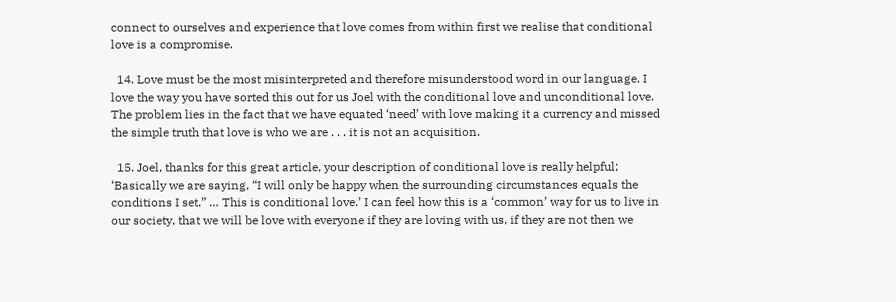connect to ourselves and experience that love comes from within first we realise that conditional love is a compromise.

  14. Love must be the most misinterpreted and therefore misunderstood word in our language. I love the way you have sorted this out for us Joel with the conditional love and unconditional love. The problem lies in the fact that we have equated ‘need’ with love making it a currency and missed the simple truth that love is who we are . . . it is not an acquisition.

  15. Joel, thanks for this great article, your description of conditional love is really helpful; ‘Basically we are saying, “I will only be happy when the surrounding circumstances equals the conditions I set.” … This is conditional love.’ I can feel how this is a ‘common’ way for us to live in our society, that we will be love with everyone if they are loving with us, if they are not then we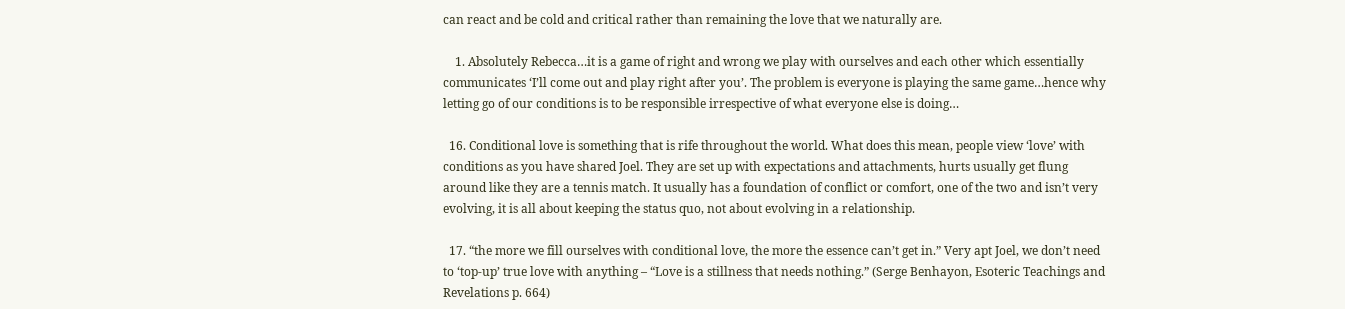can react and be cold and critical rather than remaining the love that we naturally are.

    1. Absolutely Rebecca…it is a game of right and wrong we play with ourselves and each other which essentially communicates ‘I’ll come out and play right after you’. The problem is everyone is playing the same game…hence why letting go of our conditions is to be responsible irrespective of what everyone else is doing…

  16. Conditional love is something that is rife throughout the world. What does this mean, people view ‘love’ with conditions as you have shared Joel. They are set up with expectations and attachments, hurts usually get flung around like they are a tennis match. It usually has a foundation of conflict or comfort, one of the two and isn’t very evolving, it is all about keeping the status quo, not about evolving in a relationship.

  17. “the more we fill ourselves with conditional love, the more the essence can’t get in.” Very apt Joel, we don’t need to ‘top-up’ true love with anything – “Love is a stillness that needs nothing.” (Serge Benhayon, Esoteric Teachings and Revelations p. 664)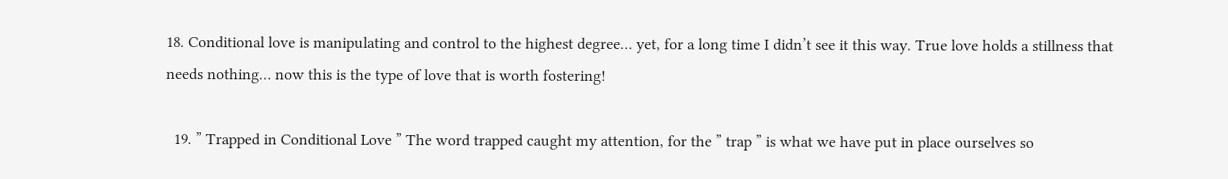18. Conditional love is manipulating and control to the highest degree… yet, for a long time I didn’t see it this way. True love holds a stillness that needs nothing… now this is the type of love that is worth fostering!

  19. ” Trapped in Conditional Love ” The word trapped caught my attention, for the ” trap ” is what we have put in place ourselves so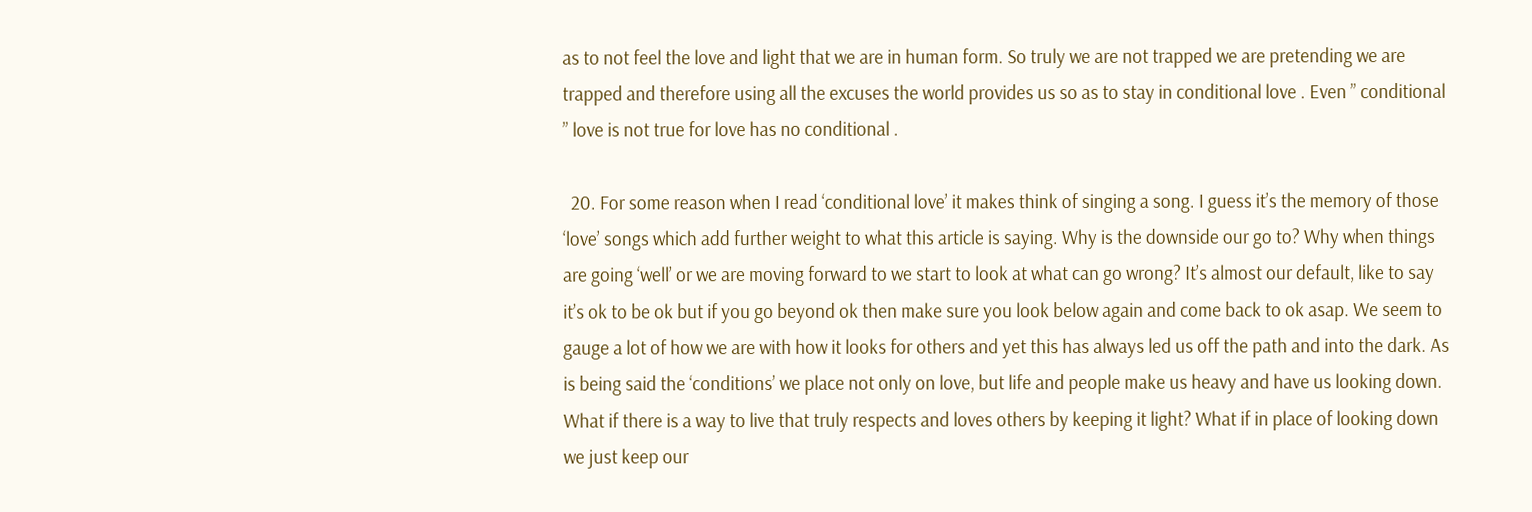as to not feel the love and light that we are in human form. So truly we are not trapped we are pretending we are trapped and therefore using all the excuses the world provides us so as to stay in conditional love . Even ” conditional ” love is not true for love has no conditional .

  20. For some reason when I read ‘conditional love’ it makes think of singing a song. I guess it’s the memory of those ‘love’ songs which add further weight to what this article is saying. Why is the downside our go to? Why when things are going ‘well’ or we are moving forward to we start to look at what can go wrong? It’s almost our default, like to say it’s ok to be ok but if you go beyond ok then make sure you look below again and come back to ok asap. We seem to gauge a lot of how we are with how it looks for others and yet this has always led us off the path and into the dark. As is being said the ‘conditions’ we place not only on love, but life and people make us heavy and have us looking down. What if there is a way to live that truly respects and loves others by keeping it light? What if in place of looking down we just keep our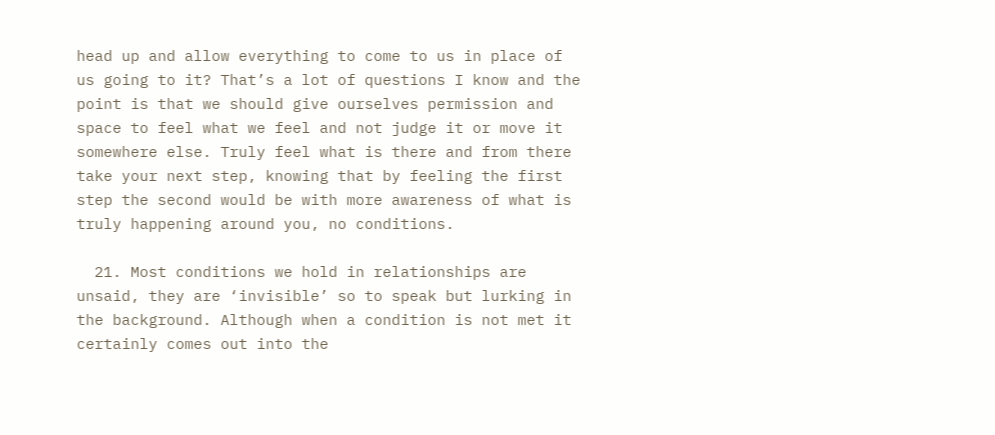head up and allow everything to come to us in place of us going to it? That’s a lot of questions I know and the point is that we should give ourselves permission and space to feel what we feel and not judge it or move it somewhere else. Truly feel what is there and from there take your next step, knowing that by feeling the first step the second would be with more awareness of what is truly happening around you, no conditions.

  21. Most conditions we hold in relationships are unsaid, they are ‘invisible’ so to speak but lurking in the background. Although when a condition is not met it certainly comes out into the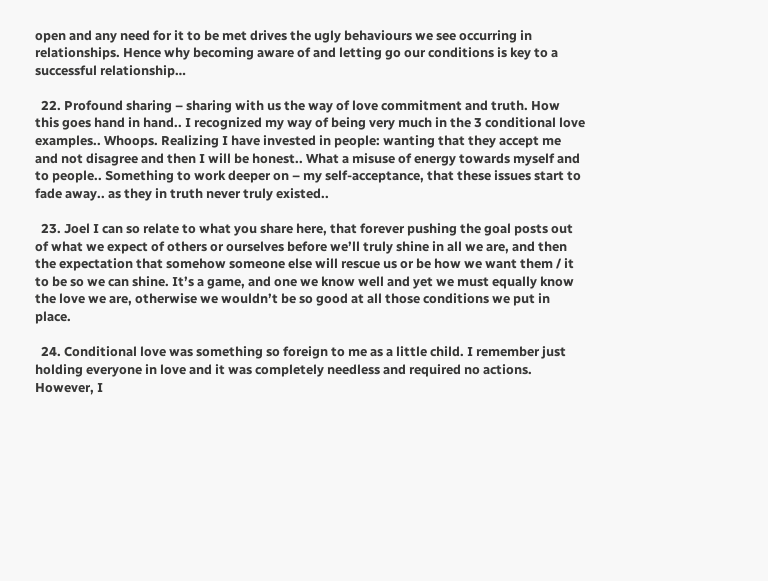open and any need for it to be met drives the ugly behaviours we see occurring in relationships. Hence why becoming aware of and letting go our conditions is key to a successful relationship…

  22. Profound sharing – sharing with us the way of love commitment and truth. How this goes hand in hand.. I recognized my way of being very much in the 3 conditional love examples.. Whoops. Realizing I have invested in people: wanting that they accept me and not disagree and then I will be honest.. What a misuse of energy towards myself and to people.. Something to work deeper on – my self-acceptance, that these issues start to fade away.. as they in truth never truly existed..

  23. Joel I can so relate to what you share here, that forever pushing the goal posts out of what we expect of others or ourselves before we’ll truly shine in all we are, and then the expectation that somehow someone else will rescue us or be how we want them / it to be so we can shine. It’s a game, and one we know well and yet we must equally know the love we are, otherwise we wouldn’t be so good at all those conditions we put in place.

  24. Conditional love was something so foreign to me as a little child. I remember just holding everyone in love and it was completely needless and required no actions. However, I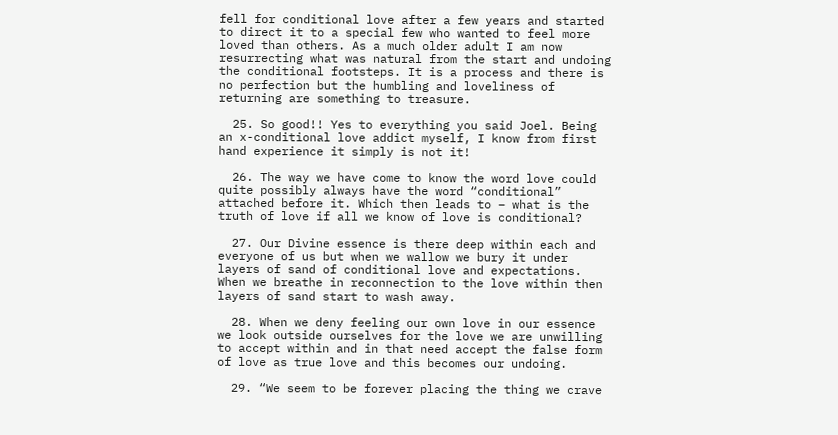fell for conditional love after a few years and started to direct it to a special few who wanted to feel more loved than others. As a much older adult I am now resurrecting what was natural from the start and undoing the conditional footsteps. It is a process and there is no perfection but the humbling and loveliness of returning are something to treasure.

  25. So good!! Yes to everything you said Joel. Being an x-conditional love addict myself, I know from first hand experience it simply is not it!

  26. The way we have come to know the word love could quite possibly always have the word “conditional” attached before it. Which then leads to – what is the truth of love if all we know of love is conditional?

  27. Our Divine essence is there deep within each and everyone of us but when we wallow we bury it under layers of sand of conditional love and expectations. When we breathe in reconnection to the love within then layers of sand start to wash away.

  28. When we deny feeling our own love in our essence we look outside ourselves for the love we are unwilling to accept within and in that need accept the false form of love as true love and this becomes our undoing.

  29. “We seem to be forever placing the thing we crave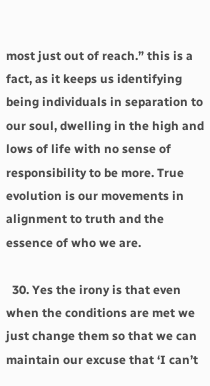most just out of reach.” this is a fact, as it keeps us identifying being individuals in separation to our soul, dwelling in the high and lows of life with no sense of responsibility to be more. True evolution is our movements in alignment to truth and the essence of who we are.

  30. Yes the irony is that even when the conditions are met we just change them so that we can maintain our excuse that ‘I can’t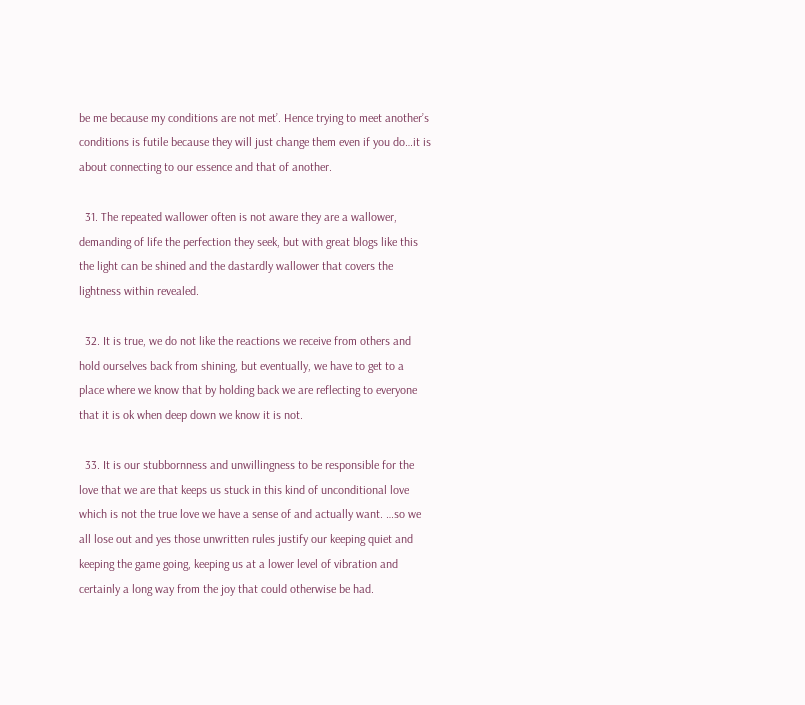be me because my conditions are not met’. Hence trying to meet another’s conditions is futile because they will just change them even if you do…it is about connecting to our essence and that of another.

  31. The repeated wallower often is not aware they are a wallower, demanding of life the perfection they seek, but with great blogs like this the light can be shined and the dastardly wallower that covers the lightness within revealed.

  32. It is true, we do not like the reactions we receive from others and hold ourselves back from shining, but eventually, we have to get to a place where we know that by holding back we are reflecting to everyone that it is ok when deep down we know it is not.

  33. It is our stubbornness and unwillingness to be responsible for the love that we are that keeps us stuck in this kind of unconditional love which is not the true love we have a sense of and actually want. …so we all lose out and yes those unwritten rules justify our keeping quiet and keeping the game going, keeping us at a lower level of vibration and certainly a long way from the joy that could otherwise be had.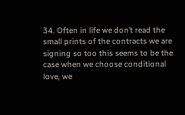34. Often in life we don’t read the small prints of the contracts we are signing so too this seems to be the case when we choose conditional love, we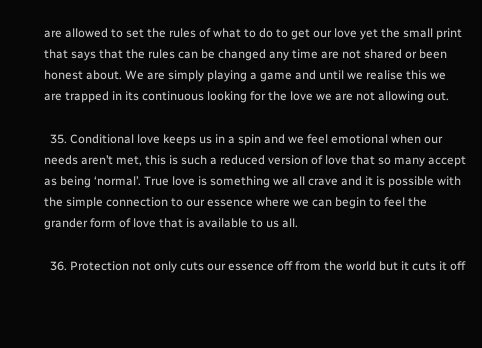are allowed to set the rules of what to do to get our love yet the small print that says that the rules can be changed any time are not shared or been honest about. We are simply playing a game and until we realise this we are trapped in its continuous looking for the love we are not allowing out.

  35. Conditional love keeps us in a spin and we feel emotional when our needs aren’t met, this is such a reduced version of love that so many accept as being ‘normal’. True love is something we all crave and it is possible with the simple connection to our essence where we can begin to feel the grander form of love that is available to us all.

  36. Protection not only cuts our essence off from the world but it cuts it off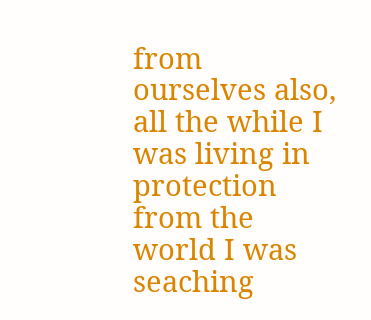from ourselves also, all the while I was living in protection from the world I was seaching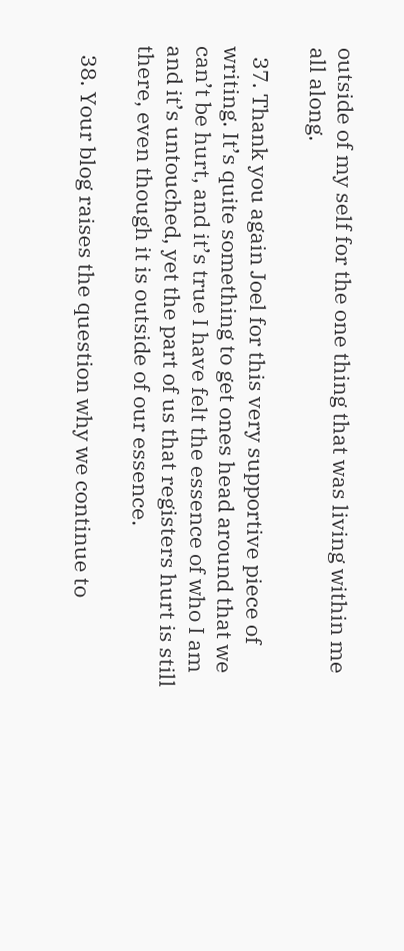outside of my self for the one thing that was living within me all along.

  37. Thank you again Joel for this very supportive piece of writing. It’s quite something to get ones head around that we can’t be hurt, and it’s true I have felt the essence of who I am and it’s untouched, yet the part of us that registers hurt is still there, even though it is outside of our essence.

  38. Your blog raises the question why we continue to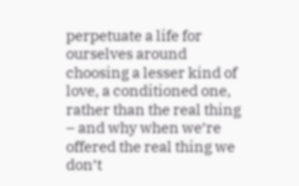perpetuate a life for ourselves around choosing a lesser kind of love, a conditioned one, rather than the real thing – and why when we’re offered the real thing we don’t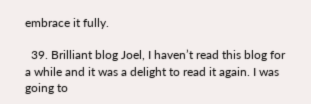embrace it fully.

  39. Brilliant blog Joel, I haven’t read this blog for a while and it was a delight to read it again. I was going to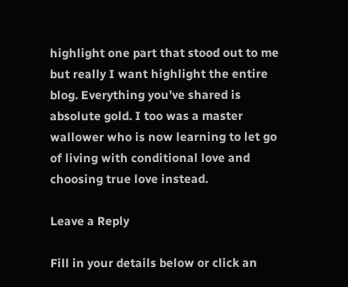highlight one part that stood out to me but really I want highlight the entire blog. Everything you’ve shared is absolute gold. I too was a master wallower who is now learning to let go of living with conditional love and choosing true love instead.

Leave a Reply

Fill in your details below or click an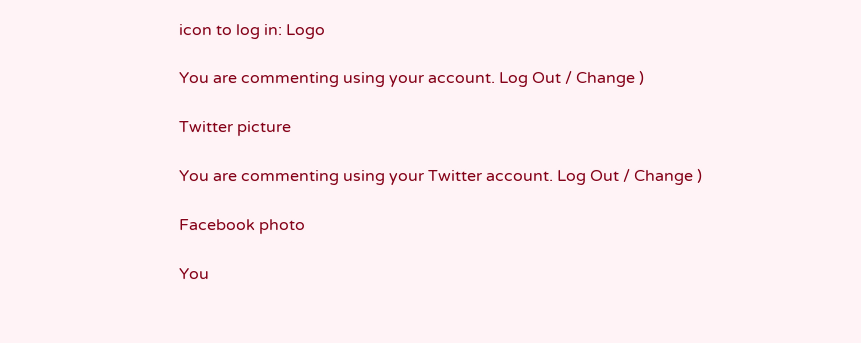icon to log in: Logo

You are commenting using your account. Log Out / Change )

Twitter picture

You are commenting using your Twitter account. Log Out / Change )

Facebook photo

You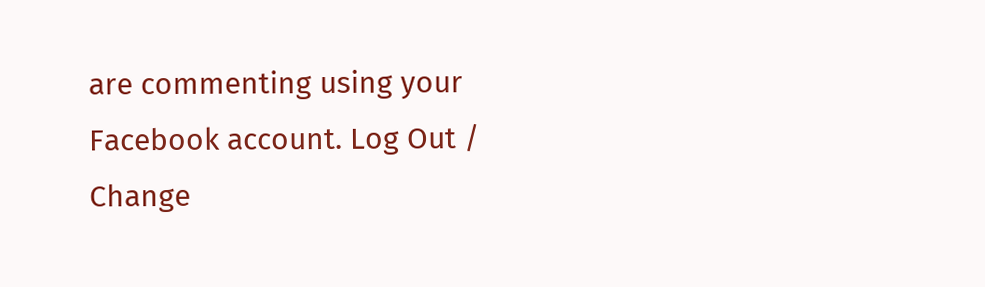are commenting using your Facebook account. Log Out / Change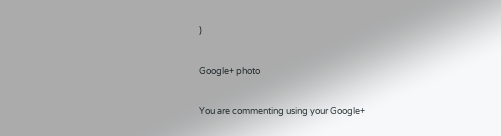)

Google+ photo

You are commenting using your Google+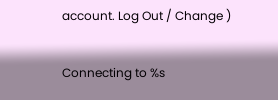account. Log Out / Change )

Connecting to %s